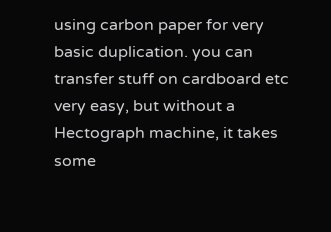using carbon paper for very basic duplication. you can transfer stuff on cardboard etc very easy, but without a Hectograph machine, it takes some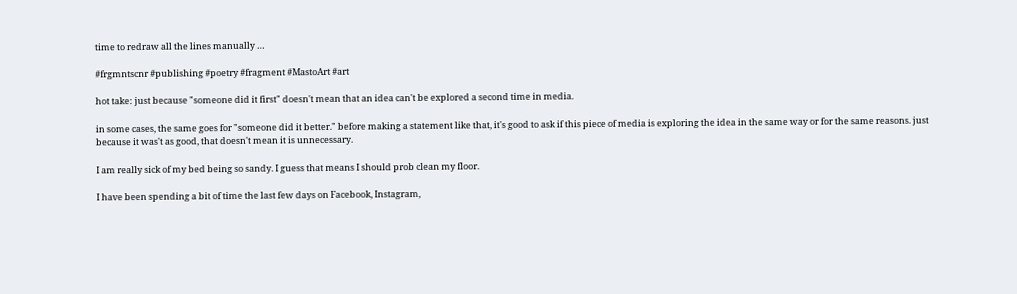time to redraw all the lines manually …

#frgmntscnr #publishing #poetry #fragment #MastoArt #art

hot take: just because "someone did it first" doesn't mean that an idea can't be explored a second time in media.

in some cases, the same goes for "someone did it better." before making a statement like that, it's good to ask if this piece of media is exploring the idea in the same way or for the same reasons. just because it was't as good, that doesn't mean it is unnecessary.

I am really sick of my bed being so sandy. I guess that means I should prob clean my floor.

I have been spending a bit of time the last few days on Facebook, Instagram,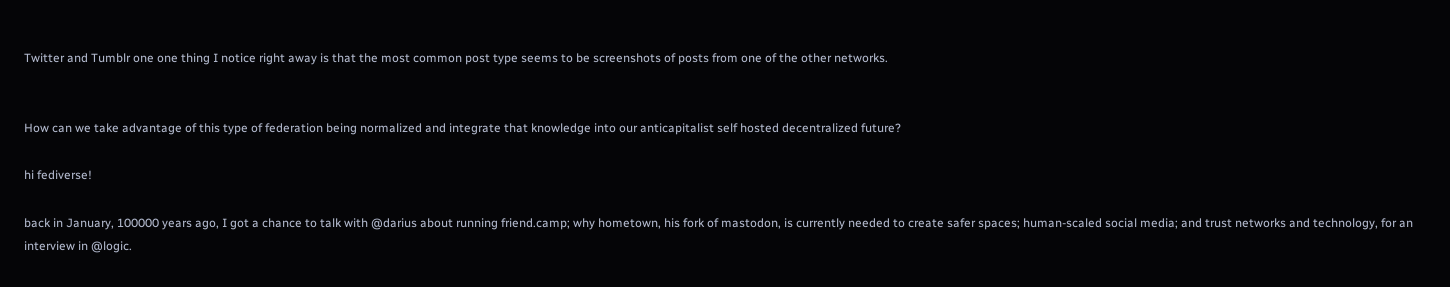Twitter and Tumblr one one thing I notice right away is that the most common post type seems to be screenshots of posts from one of the other networks.


How can we take advantage of this type of federation being normalized and integrate that knowledge into our anticapitalist self hosted decentralized future?

hi fediverse!

back in January, 100000 years ago, I got a chance to talk with @darius about running friend.camp; why hometown, his fork of mastodon, is currently needed to create safer spaces; human-scaled social media; and trust networks and technology, for an interview in @logic.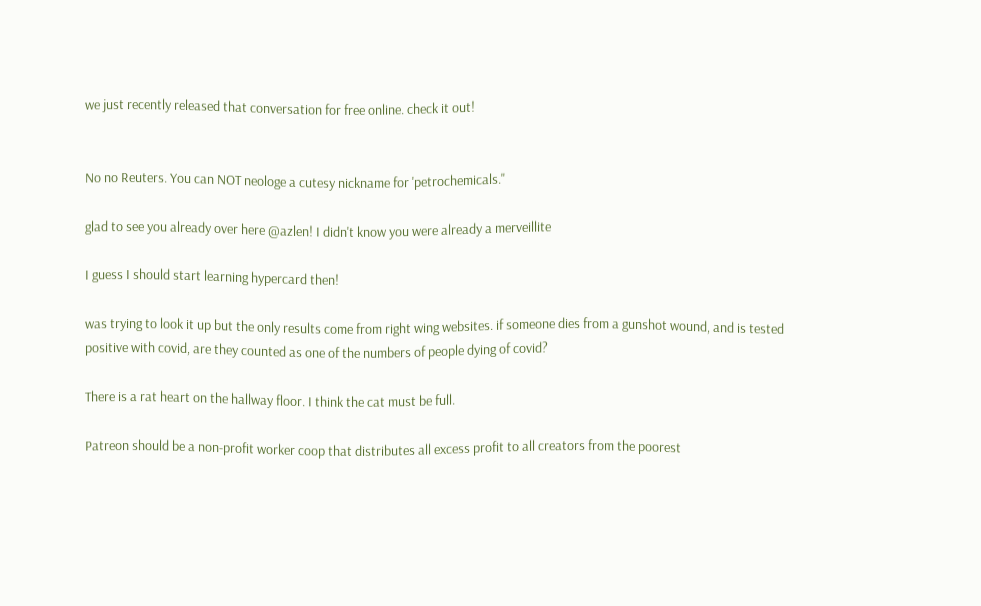we just recently released that conversation for free online. check it out!


No no Reuters. You can NOT neologe a cutesy nickname for 'petrochemicals."

glad to see you already over here @azlen! I didn't know you were already a merveillite

I guess I should start learning hypercard then!

was trying to look it up but the only results come from right wing websites. if someone dies from a gunshot wound, and is tested positive with covid, are they counted as one of the numbers of people dying of covid?

There is a rat heart on the hallway floor. I think the cat must be full.

Patreon should be a non-profit worker coop that distributes all excess profit to all creators from the poorest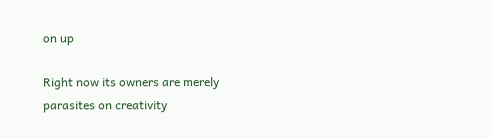on up

Right now its owners are merely parasites on creativity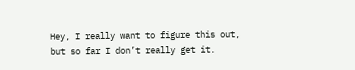Hey, I really want to figure this out, but so far I don’t really get it.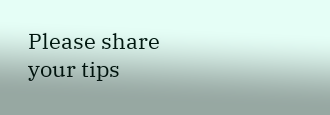Please share your tips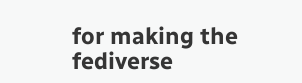for making the fediverse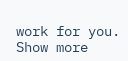work for you.
Show more